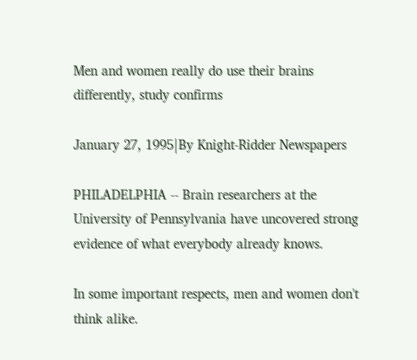Men and women really do use their brains differently, study confirms

January 27, 1995|By Knight-Ridder Newspapers

PHILADELPHIA -- Brain researchers at the University of Pennsylvania have uncovered strong evidence of what everybody already knows.

In some important respects, men and women don't think alike.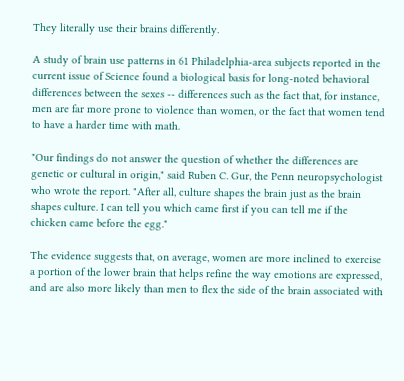They literally use their brains differently.

A study of brain use patterns in 61 Philadelphia-area subjects reported in the current issue of Science found a biological basis for long-noted behavioral differences between the sexes -- differences such as the fact that, for instance, men are far more prone to violence than women, or the fact that women tend to have a harder time with math.

"Our findings do not answer the question of whether the differences are genetic or cultural in origin," said Ruben C. Gur, the Penn neuropsychologist who wrote the report. "After all, culture shapes the brain just as the brain shapes culture. I can tell you which came first if you can tell me if the chicken came before the egg."

The evidence suggests that, on average, women are more inclined to exercise a portion of the lower brain that helps refine the way emotions are expressed, and are also more likely than men to flex the side of the brain associated with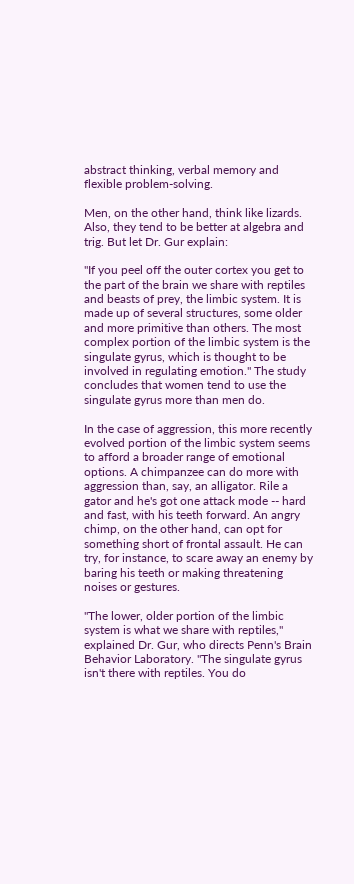abstract thinking, verbal memory and flexible problem-solving.

Men, on the other hand, think like lizards. Also, they tend to be better at algebra and trig. But let Dr. Gur explain:

"If you peel off the outer cortex you get to the part of the brain we share with reptiles and beasts of prey, the limbic system. It is made up of several structures, some older and more primitive than others. The most complex portion of the limbic system is the singulate gyrus, which is thought to be involved in regulating emotion." The study concludes that women tend to use the singulate gyrus more than men do.

In the case of aggression, this more recently evolved portion of the limbic system seems to afford a broader range of emotional options. A chimpanzee can do more with aggression than, say, an alligator. Rile a gator and he's got one attack mode -- hard and fast, with his teeth forward. An angry chimp, on the other hand, can opt for something short of frontal assault. He can try, for instance, to scare away an enemy by baring his teeth or making threatening noises or gestures.

"The lower, older portion of the limbic system is what we share with reptiles," explained Dr. Gur, who directs Penn's Brain Behavior Laboratory. "The singulate gyrus isn't there with reptiles. You do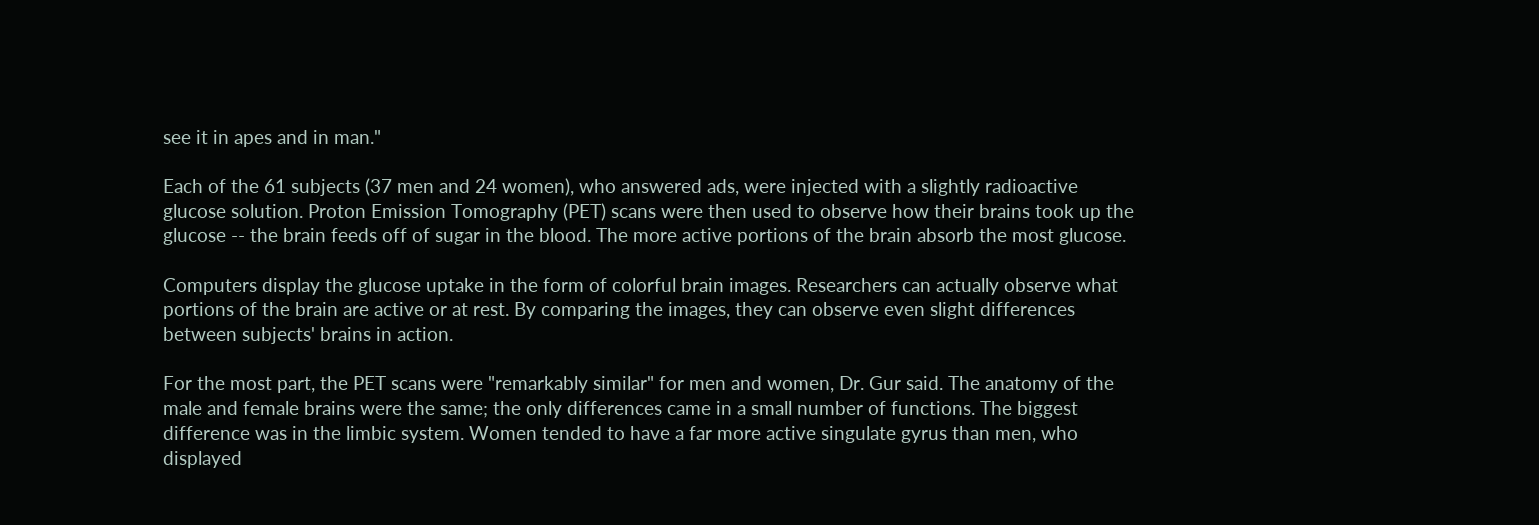see it in apes and in man."

Each of the 61 subjects (37 men and 24 women), who answered ads, were injected with a slightly radioactive glucose solution. Proton Emission Tomography (PET) scans were then used to observe how their brains took up the glucose -- the brain feeds off of sugar in the blood. The more active portions of the brain absorb the most glucose.

Computers display the glucose uptake in the form of colorful brain images. Researchers can actually observe what portions of the brain are active or at rest. By comparing the images, they can observe even slight differences between subjects' brains in action.

For the most part, the PET scans were "remarkably similar" for men and women, Dr. Gur said. The anatomy of the male and female brains were the same; the only differences came in a small number of functions. The biggest difference was in the limbic system. Women tended to have a far more active singulate gyrus than men, who displayed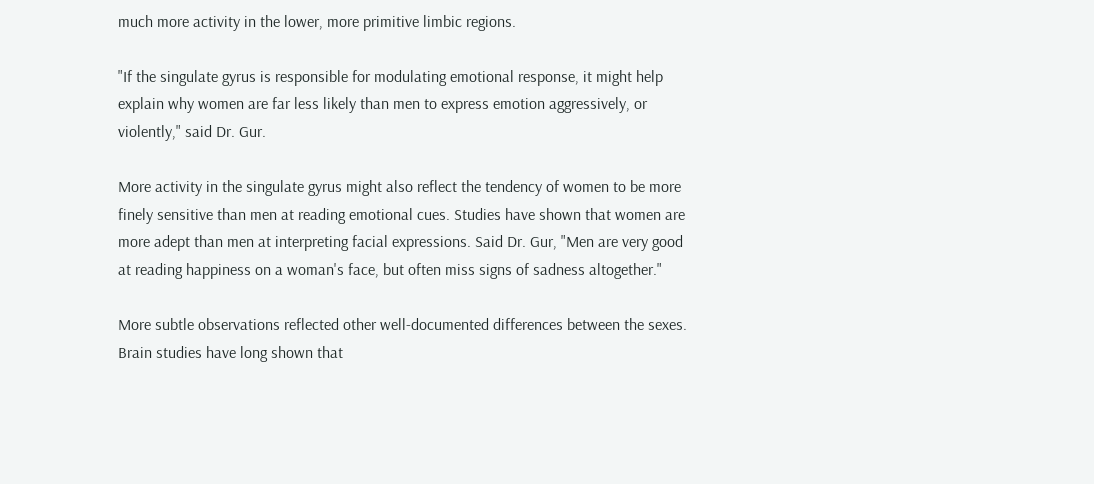much more activity in the lower, more primitive limbic regions.

"If the singulate gyrus is responsible for modulating emotional response, it might help explain why women are far less likely than men to express emotion aggressively, or violently," said Dr. Gur.

More activity in the singulate gyrus might also reflect the tendency of women to be more finely sensitive than men at reading emotional cues. Studies have shown that women are more adept than men at interpreting facial expressions. Said Dr. Gur, "Men are very good at reading happiness on a woman's face, but often miss signs of sadness altogether."

More subtle observations reflected other well-documented differences between the sexes. Brain studies have long shown that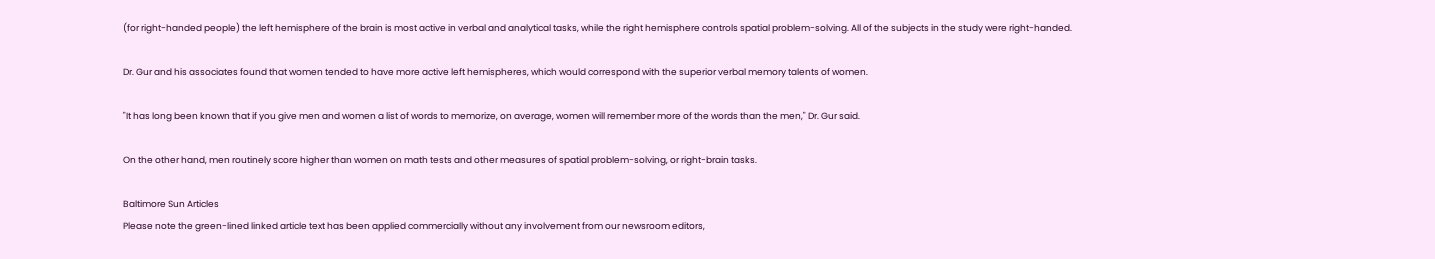(for right-handed people) the left hemisphere of the brain is most active in verbal and analytical tasks, while the right hemisphere controls spatial problem-solving. All of the subjects in the study were right-handed.

Dr. Gur and his associates found that women tended to have more active left hemispheres, which would correspond with the superior verbal memory talents of women.

"It has long been known that if you give men and women a list of words to memorize, on average, women will remember more of the words than the men," Dr. Gur said.

On the other hand, men routinely score higher than women on math tests and other measures of spatial problem-solving, or right-brain tasks.

Baltimore Sun Articles
Please note the green-lined linked article text has been applied commercially without any involvement from our newsroom editors,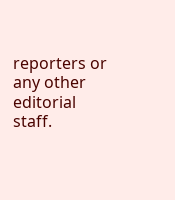reporters or any other editorial staff.